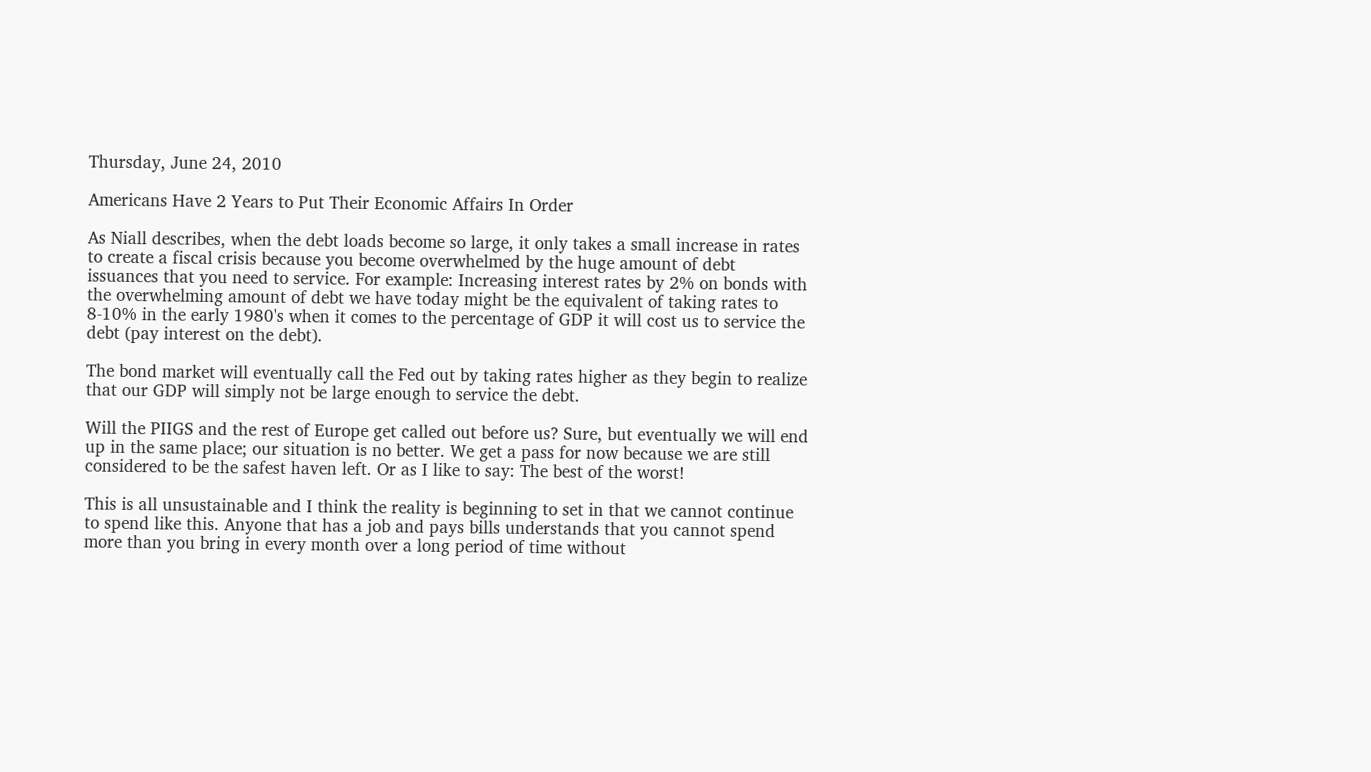Thursday, June 24, 2010

Americans Have 2 Years to Put Their Economic Affairs In Order

As Niall describes, when the debt loads become so large, it only takes a small increase in rates to create a fiscal crisis because you become overwhelmed by the huge amount of debt issuances that you need to service. For example: Increasing interest rates by 2% on bonds with the overwhelming amount of debt we have today might be the equivalent of taking rates to 8-10% in the early 1980's when it comes to the percentage of GDP it will cost us to service the debt (pay interest on the debt).

The bond market will eventually call the Fed out by taking rates higher as they begin to realize that our GDP will simply not be large enough to service the debt.

Will the PIIGS and the rest of Europe get called out before us? Sure, but eventually we will end up in the same place; our situation is no better. We get a pass for now because we are still considered to be the safest haven left. Or as I like to say: The best of the worst!

This is all unsustainable and I think the reality is beginning to set in that we cannot continue to spend like this. Anyone that has a job and pays bills understands that you cannot spend more than you bring in every month over a long period of time without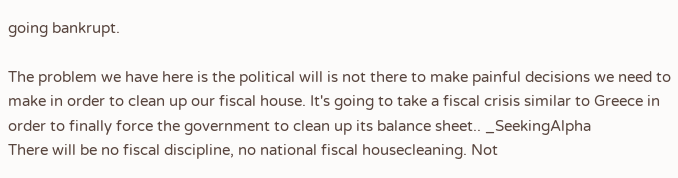going bankrupt.

The problem we have here is the political will is not there to make painful decisions we need to make in order to clean up our fiscal house. It's going to take a fiscal crisis similar to Greece in order to finally force the government to clean up its balance sheet.. _SeekingAlpha
There will be no fiscal discipline, no national fiscal housecleaning. Not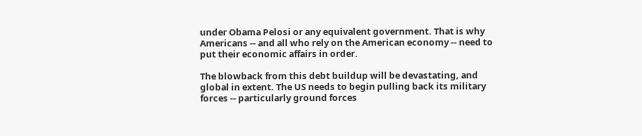under Obama Pelosi or any equivalent government. That is why Americans -- and all who rely on the American economy -- need to put their economic affairs in order.

The blowback from this debt buildup will be devastating, and global in extent. The US needs to begin pulling back its military forces -- particularly ground forces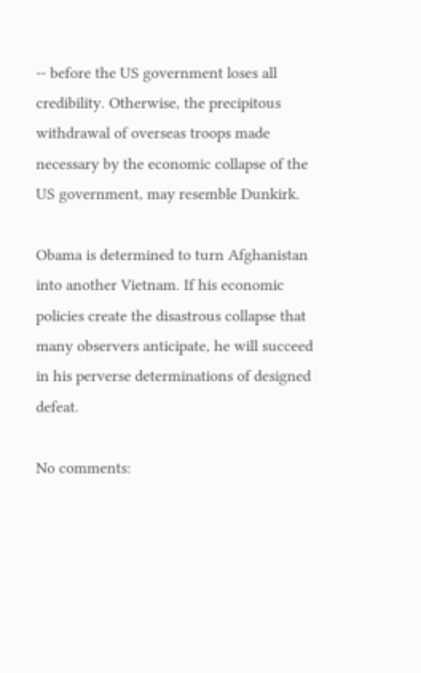-- before the US government loses all credibility. Otherwise, the precipitous withdrawal of overseas troops made necessary by the economic collapse of the US government, may resemble Dunkirk.

Obama is determined to turn Afghanistan into another Vietnam. If his economic policies create the disastrous collapse that many observers anticipate, he will succeed in his perverse determinations of designed defeat.

No comments: